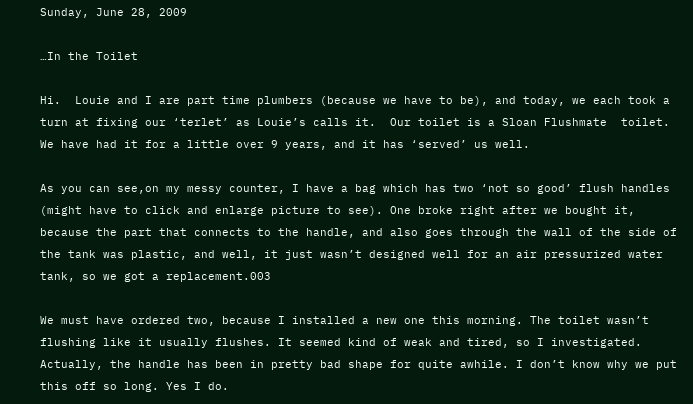Sunday, June 28, 2009

…In the Toilet

Hi.  Louie and I are part time plumbers (because we have to be), and today, we each took a turn at fixing our ‘terlet’ as Louie’s calls it.  Our toilet is a Sloan Flushmate  toilet. We have had it for a little over 9 years, and it has ‘served’ us well.

As you can see,on my messy counter, I have a bag which has two ‘not so good’ flush handles (might have to click and enlarge picture to see). One broke right after we bought it, because the part that connects to the handle, and also goes through the wall of the side of the tank was plastic, and well, it just wasn’t designed well for an air pressurized water tank, so we got a replacement.003

We must have ordered two, because I installed a new one this morning. The toilet wasn’t flushing like it usually flushes. It seemed kind of weak and tired, so I investigated. Actually, the handle has been in pretty bad shape for quite awhile. I don’t know why we put this off so long. Yes I do.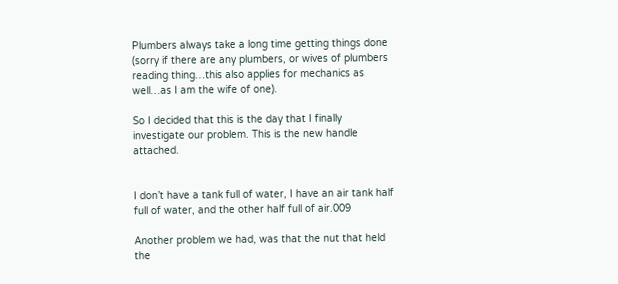Plumbers always take a long time getting things done (sorry if there are any plumbers, or wives of plumbers reading thing…this also applies for mechanics as well…as I am the wife of one).

So I decided that this is the day that I finally investigate our problem. This is the new handle attached.


I don’t have a tank full of water, I have an air tank half full of water, and the other half full of air.009

Another problem we had, was that the nut that held the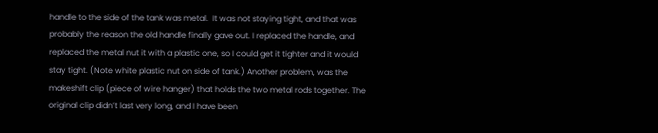handle to the side of the tank was metal.  It was not staying tight, and that was probably the reason the old handle finally gave out. I replaced the handle, and replaced the metal nut it with a plastic one, so I could get it tighter and it would stay tight. (Note white plastic nut on side of tank.) Another problem, was the makeshift clip (piece of wire hanger) that holds the two metal rods together. The original clip didn’t last very long, and I have been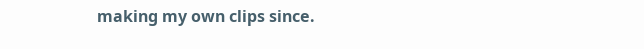making my own clips since.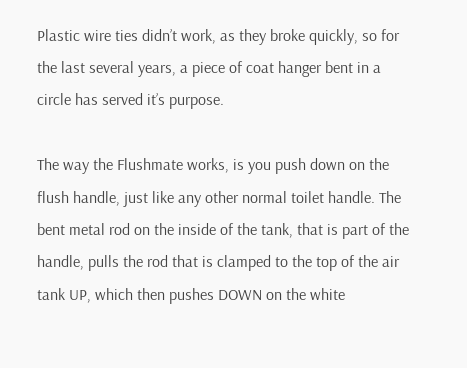Plastic wire ties didn’t work, as they broke quickly, so for the last several years, a piece of coat hanger bent in a circle has served it’s purpose.

The way the Flushmate works, is you push down on the flush handle, just like any other normal toilet handle. The bent metal rod on the inside of the tank, that is part of the handle, pulls the rod that is clamped to the top of the air tank UP, which then pushes DOWN on the white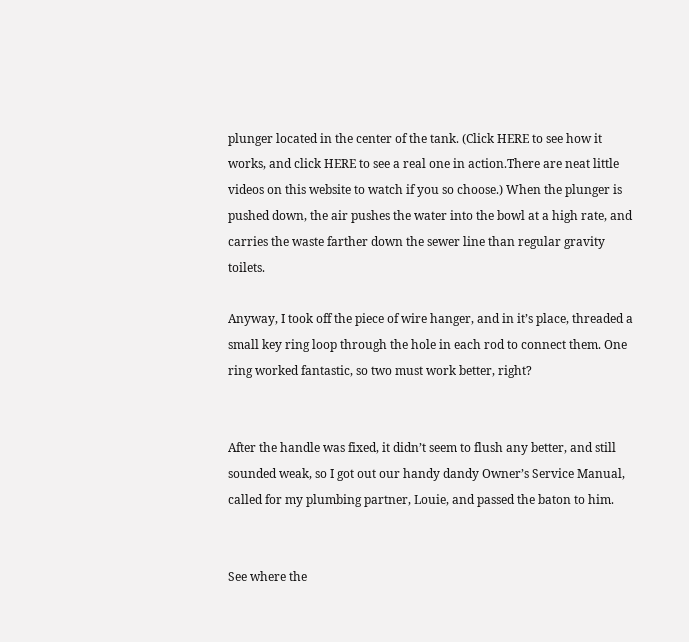plunger located in the center of the tank. (Click HERE to see how it works, and click HERE to see a real one in action.There are neat little videos on this website to watch if you so choose.) When the plunger is pushed down, the air pushes the water into the bowl at a high rate, and carries the waste farther down the sewer line than regular gravity toilets.

Anyway, I took off the piece of wire hanger, and in it’s place, threaded a small key ring loop through the hole in each rod to connect them. One ring worked fantastic, so two must work better, right?


After the handle was fixed, it didn’t seem to flush any better, and still sounded weak, so I got out our handy dandy Owner’s Service Manual, called for my plumbing partner, Louie, and passed the baton to him.


See where the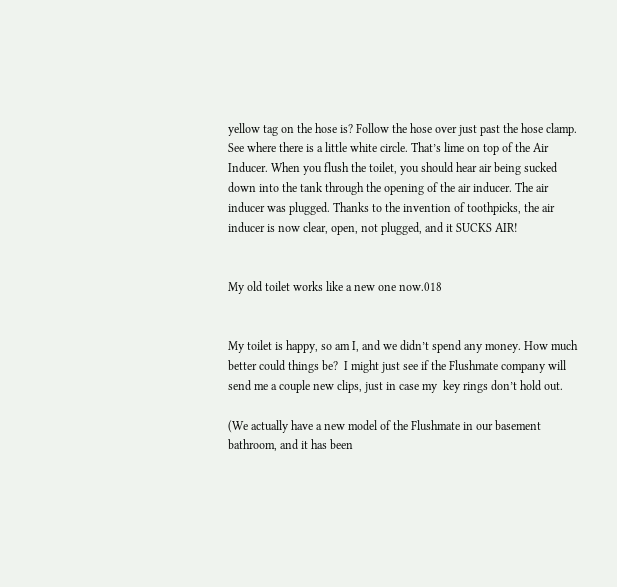yellow tag on the hose is? Follow the hose over just past the hose clamp. See where there is a little white circle. That’s lime on top of the Air Inducer. When you flush the toilet, you should hear air being sucked down into the tank through the opening of the air inducer. The air inducer was plugged. Thanks to the invention of toothpicks, the air inducer is now clear, open, not plugged, and it SUCKS AIR!


My old toilet works like a new one now.018


My toilet is happy, so am I, and we didn’t spend any money. How much better could things be?  I might just see if the Flushmate company will send me a couple new clips, just in case my  key rings don’t hold out.

(We actually have a new model of the Flushmate in our basement bathroom, and it has been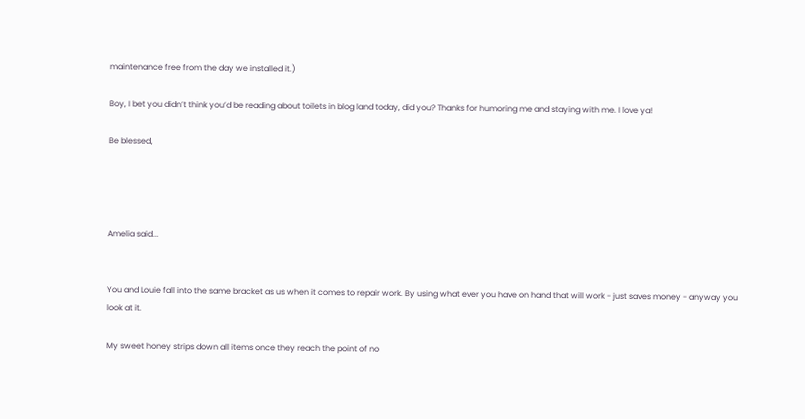maintenance free from the day we installed it.)

Boy, I bet you didn’t think you’d be reading about toilets in blog land today, did you? Thanks for humoring me and staying with me. I love ya!

Be blessed,




Amelia said...


You and Louie fall into the same bracket as us when it comes to repair work. By using what ever you have on hand that will work - just saves money - anyway you look at it.

My sweet honey strips down all items once they reach the point of no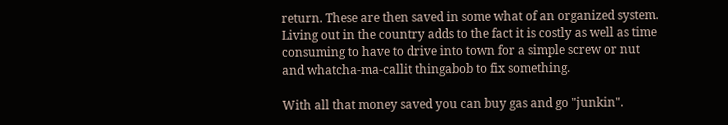return. These are then saved in some what of an organized system. Living out in the country adds to the fact it is costly as well as time consuming to have to drive into town for a simple screw or nut and whatcha-ma-callit thingabob to fix something.

With all that money saved you can buy gas and go "junkin".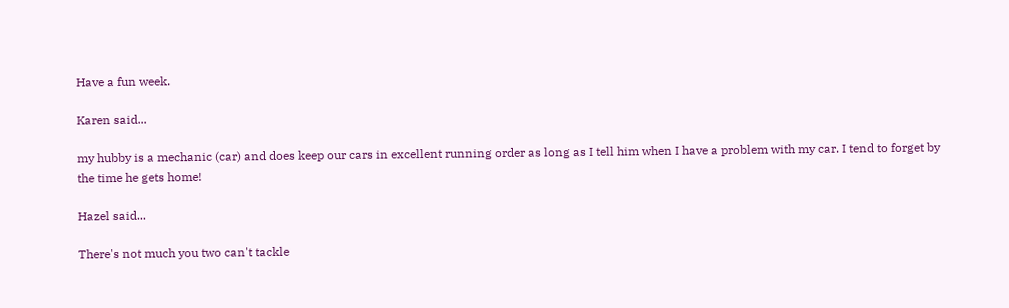Have a fun week.

Karen said...

my hubby is a mechanic (car) and does keep our cars in excellent running order as long as I tell him when I have a problem with my car. I tend to forget by the time he gets home!

Hazel said...

There's not much you two can't tackle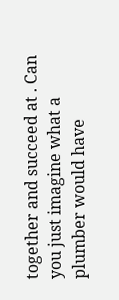together and succeed at . Can you just imagine what a plumber would have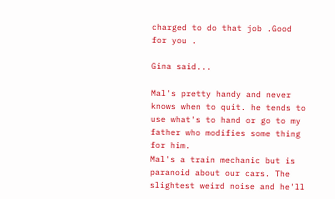charged to do that job .Good for you .

Gina said...

Mal's pretty handy and never knows when to quit. he tends to use what's to hand or go to my father who modifies some thing for him.
Mal's a train mechanic but is paranoid about our cars. The slightest weird noise and he'll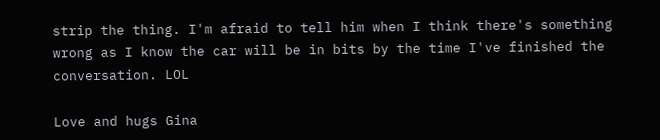strip the thing. I'm afraid to tell him when I think there's something wrong as I know the car will be in bits by the time I've finished the conversation. LOL

Love and hugs Gina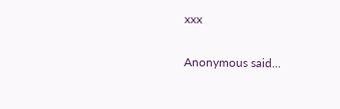xxx

Anonymous said...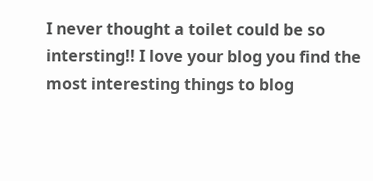I never thought a toilet could be so intersting!! I love your blog you find the most interesting things to blog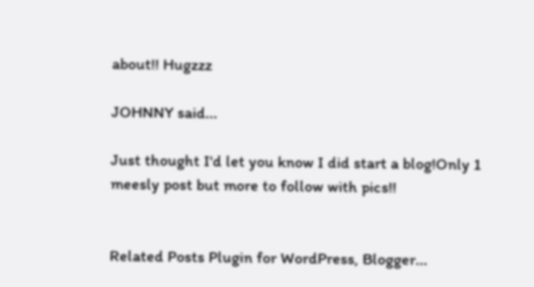about!! Hugzzz

JOHNNY said...

Just thought I'd let you know I did start a blog!Only 1 meesly post but more to follow with pics!!


Related Posts Plugin for WordPress, Blogger...